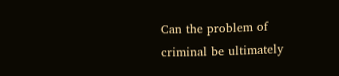Can the problem of criminal be ultimately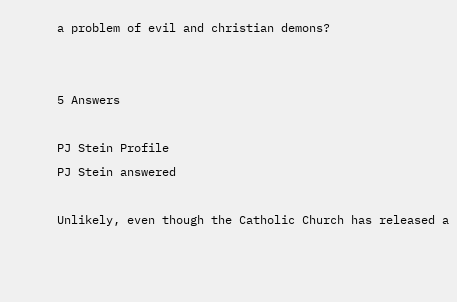a problem of evil and christian demons?


5 Answers

PJ Stein Profile
PJ Stein answered

Unlikely, even though the Catholic Church has released a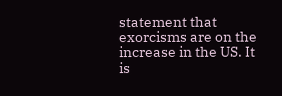statement that exorcisms are on the increase in the US. It is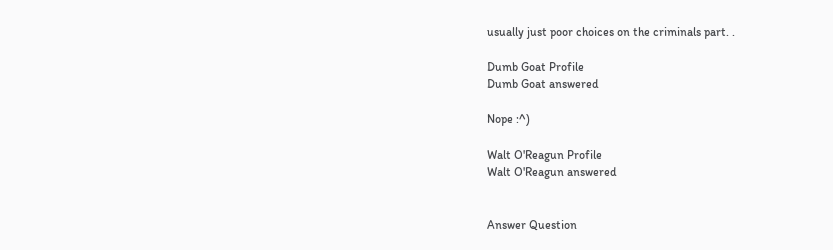usually just poor choices on the criminals part. .

Dumb Goat Profile
Dumb Goat answered

Nope :^)

Walt O'Reagun Profile
Walt O'Reagun answered


Answer Question